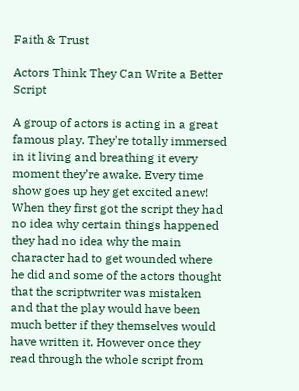Faith & Trust

Actors Think They Can Write a Better Script

A group of actors is acting in a great famous play. They're totally immersed in it living and breathing it every moment they’re awake. Every time show goes up hey get excited anew! When they first got the script they had no idea why certain things happened they had no idea why the main character had to get wounded where he did and some of the actors thought that the scriptwriter was mistaken and that the play would have been much better if they themselves would have written it. However once they read through the whole script from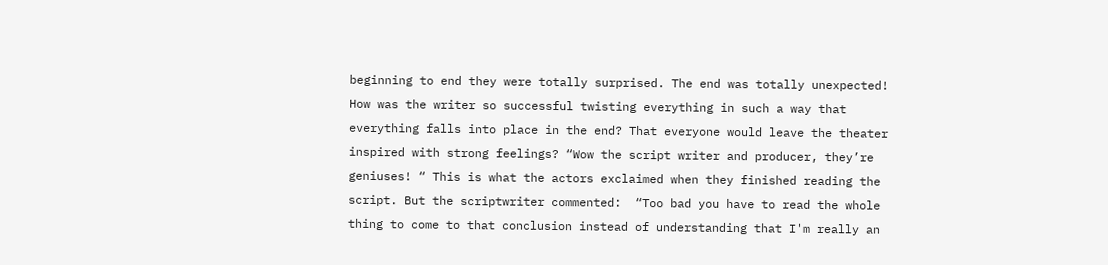beginning to end they were totally surprised. The end was totally unexpected! How was the writer so successful twisting everything in such a way that everything falls into place in the end? That everyone would leave the theater inspired with strong feelings? “Wow the script writer and producer, they’re geniuses! “ This is what the actors exclaimed when they finished reading the script. But the scriptwriter commented:  “Too bad you have to read the whole thing to come to that conclusion instead of understanding that I'm really an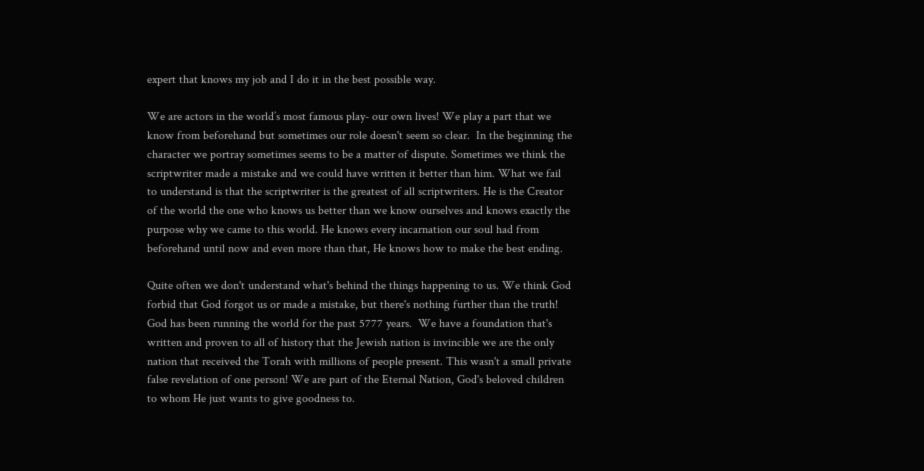expert that knows my job and I do it in the best possible way.

We are actors in the world’s most famous play- our own lives! We play a part that we know from beforehand but sometimes our role doesn't seem so clear.  In the beginning the character we portray sometimes seems to be a matter of dispute. Sometimes we think the scriptwriter made a mistake and we could have written it better than him. What we fail to understand is that the scriptwriter is the greatest of all scriptwriters. He is the Creator of the world the one who knows us better than we know ourselves and knows exactly the purpose why we came to this world. He knows every incarnation our soul had from beforehand until now and even more than that, He knows how to make the best ending.

Quite often we don't understand what's behind the things happening to us. We think God forbid that God forgot us or made a mistake, but there's nothing further than the truth! God has been running the world for the past 5777 years.  We have a foundation that's written and proven to all of history that the Jewish nation is invincible we are the only nation that received the Torah with millions of people present. This wasn't a small private false revelation of one person! We are part of the Eternal Nation, God's beloved children to whom He just wants to give goodness to.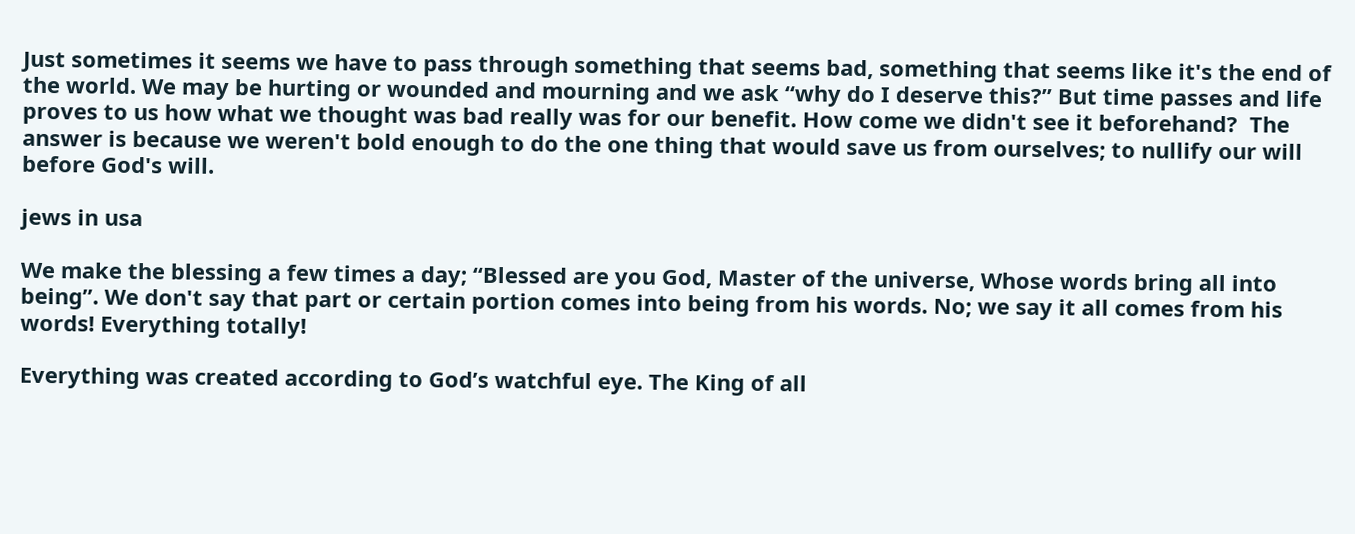Just sometimes it seems we have to pass through something that seems bad, something that seems like it's the end of the world. We may be hurting or wounded and mourning and we ask “why do I deserve this?” But time passes and life proves to us how what we thought was bad really was for our benefit. How come we didn't see it beforehand?  The answer is because we weren't bold enough to do the one thing that would save us from ourselves; to nullify our will before God's will.

jews in usa

We make the blessing a few times a day; “Blessed are you God, Master of the universe, Whose words bring all into being”. We don't say that part or certain portion comes into being from his words. No; we say it all comes from his words! Everything totally!

Everything was created according to God’s watchful eye. The King of all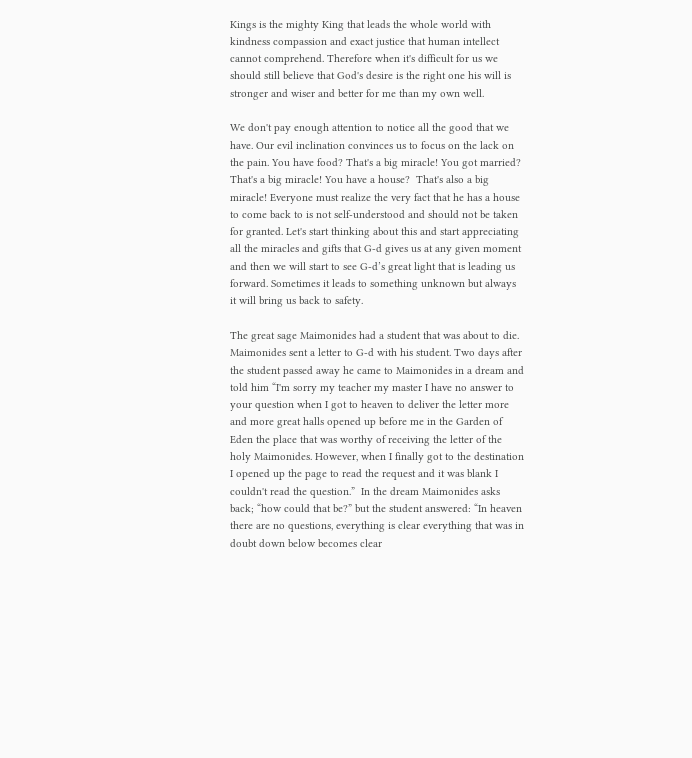Kings is the mighty King that leads the whole world with kindness compassion and exact justice that human intellect cannot comprehend. Therefore when it's difficult for us we should still believe that God's desire is the right one his will is stronger and wiser and better for me than my own well.

We don't pay enough attention to notice all the good that we have. Our evil inclination convinces us to focus on the lack on the pain. You have food? That's a big miracle! You got married? That's a big miracle! You have a house?  That's also a big miracle! Everyone must realize the very fact that he has a house to come back to is not self-understood and should not be taken for granted. Let's start thinking about this and start appreciating all the miracles and gifts that G-d gives us at any given moment and then we will start to see G-d’s great light that is leading us forward. Sometimes it leads to something unknown but always it will bring us back to safety.

The great sage Maimonides had a student that was about to die. Maimonides sent a letter to G-d with his student. Two days after the student passed away he came to Maimonides in a dream and told him “I'm sorry my teacher my master I have no answer to your question when I got to heaven to deliver the letter more and more great halls opened up before me in the Garden of Eden the place that was worthy of receiving the letter of the holy Maimonides. However, when I finally got to the destination I opened up the page to read the request and it was blank I couldn't read the question.”  In the dream Maimonides asks back; “how could that be?” but the student answered: “In heaven there are no questions, everything is clear everything that was in doubt down below becomes clear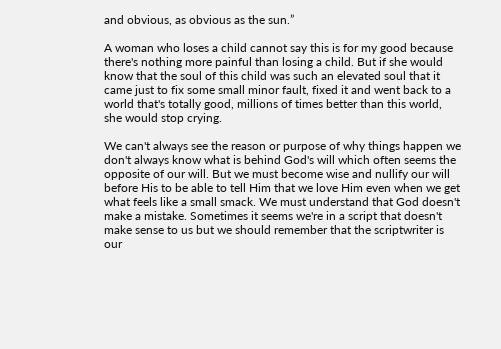and obvious, as obvious as the sun.”

A woman who loses a child cannot say this is for my good because there's nothing more painful than losing a child. But if she would know that the soul of this child was such an elevated soul that it came just to fix some small minor fault, fixed it and went back to a world that's totally good, millions of times better than this world, she would stop crying.

We can't always see the reason or purpose of why things happen we don't always know what is behind God's will which often seems the opposite of our will. But we must become wise and nullify our will before His to be able to tell Him that we love Him even when we get what feels like a small smack. We must understand that God doesn't make a mistake. Sometimes it seems we're in a script that doesn't make sense to us but we should remember that the scriptwriter is our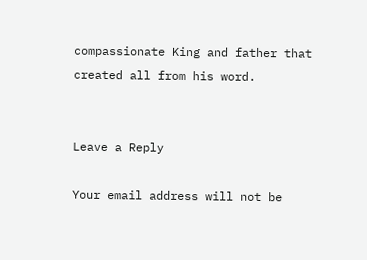compassionate King and father that created all from his word.


Leave a Reply

Your email address will not be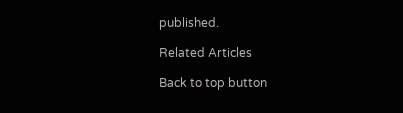published.

Related Articles

Back to top button